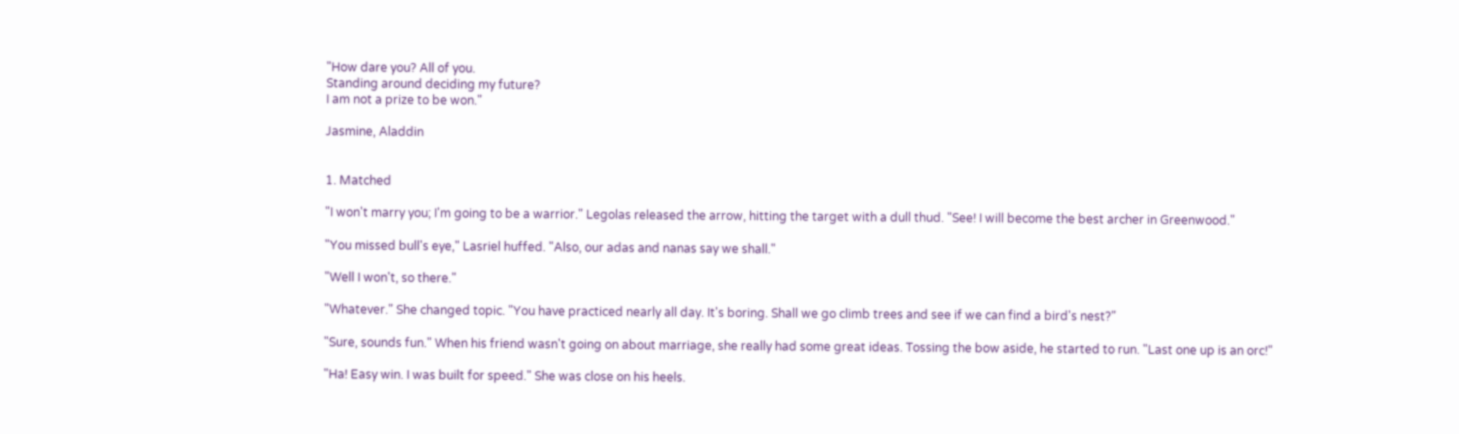"How dare you? All of you.
Standing around deciding my future?
I am not a prize to be won."

Jasmine, Aladdin


1. Matched

"I won't marry you; I'm going to be a warrior." Legolas released the arrow, hitting the target with a dull thud. "See! I will become the best archer in Greenwood."

"You missed bull's eye," Lasriel huffed. "Also, our adas and nanas say we shall."

"Well I won't, so there."

"Whatever." She changed topic. "You have practiced nearly all day. It's boring. Shall we go climb trees and see if we can find a bird's nest?"

"Sure, sounds fun." When his friend wasn't going on about marriage, she really had some great ideas. Tossing the bow aside, he started to run. "Last one up is an orc!"

"Ha! Easy win. I was built for speed." She was close on his heels.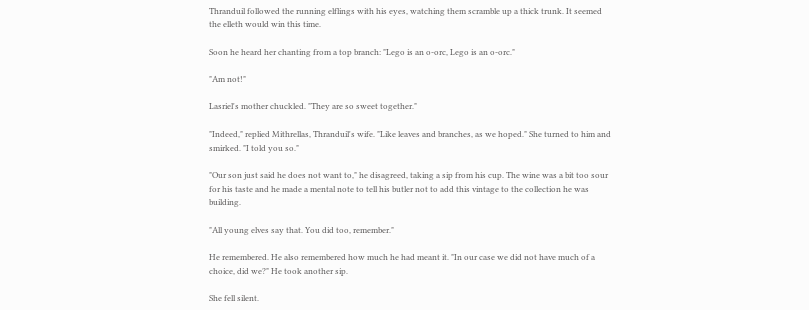Thranduil followed the running elflings with his eyes, watching them scramble up a thick trunk. It seemed the elleth would win this time.

Soon he heard her chanting from a top branch: "Lego is an o-orc, Lego is an o-orc."

"Am not!"

Lasriel's mother chuckled. "They are so sweet together."

"Indeed," replied Mithrellas, Thranduil's wife. "Like leaves and branches, as we hoped." She turned to him and smirked. "I told you so."

"Our son just said he does not want to," he disagreed, taking a sip from his cup. The wine was a bit too sour for his taste and he made a mental note to tell his butler not to add this vintage to the collection he was building.

"All young elves say that. You did too, remember."

He remembered. He also remembered how much he had meant it. "In our case we did not have much of a choice, did we?" He took another sip.

She fell silent.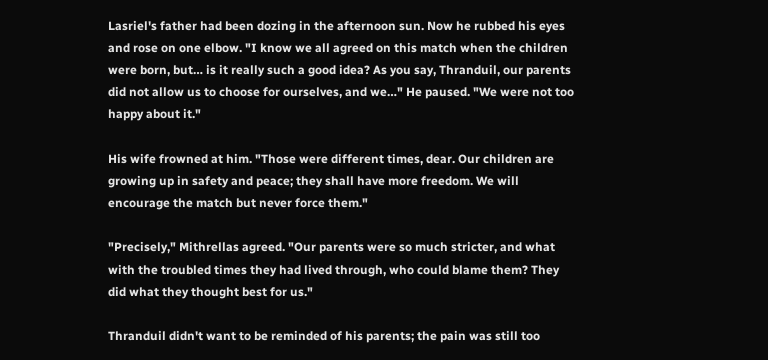Lasriel's father had been dozing in the afternoon sun. Now he rubbed his eyes and rose on one elbow. "I know we all agreed on this match when the children were born, but… is it really such a good idea? As you say, Thranduil, our parents did not allow us to choose for ourselves, and we…" He paused. "We were not too happy about it."

His wife frowned at him. "Those were different times, dear. Our children are growing up in safety and peace; they shall have more freedom. We will encourage the match but never force them."

"Precisely," Mithrellas agreed. "Our parents were so much stricter, and what with the troubled times they had lived through, who could blame them? They did what they thought best for us."

Thranduil didn't want to be reminded of his parents; the pain was still too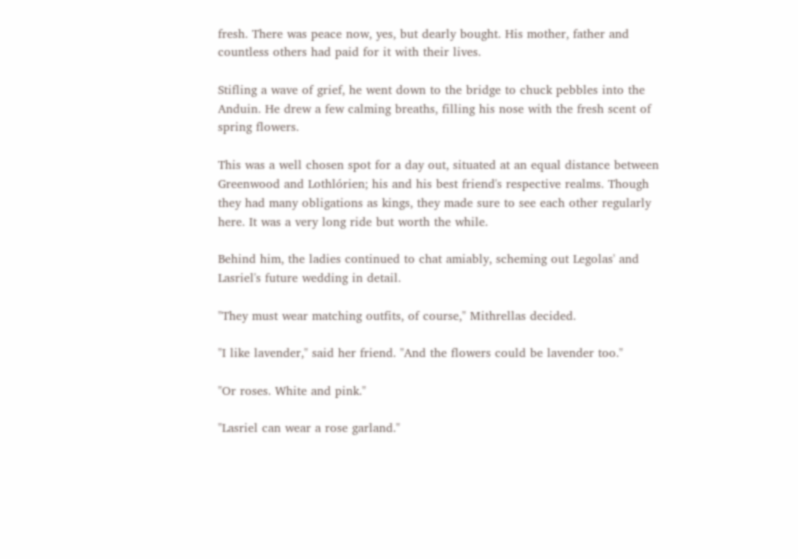fresh. There was peace now, yes, but dearly bought. His mother, father and countless others had paid for it with their lives.

Stifling a wave of grief, he went down to the bridge to chuck pebbles into the Anduin. He drew a few calming breaths, filling his nose with the fresh scent of spring flowers.

This was a well chosen spot for a day out, situated at an equal distance between Greenwood and Lothlórien; his and his best friend's respective realms. Though they had many obligations as kings, they made sure to see each other regularly here. It was a very long ride but worth the while.

Behind him, the ladies continued to chat amiably, scheming out Legolas' and Lasriel's future wedding in detail.

"They must wear matching outfits, of course," Mithrellas decided.

"I like lavender," said her friend. "And the flowers could be lavender too."

"Or roses. White and pink."

"Lasriel can wear a rose garland."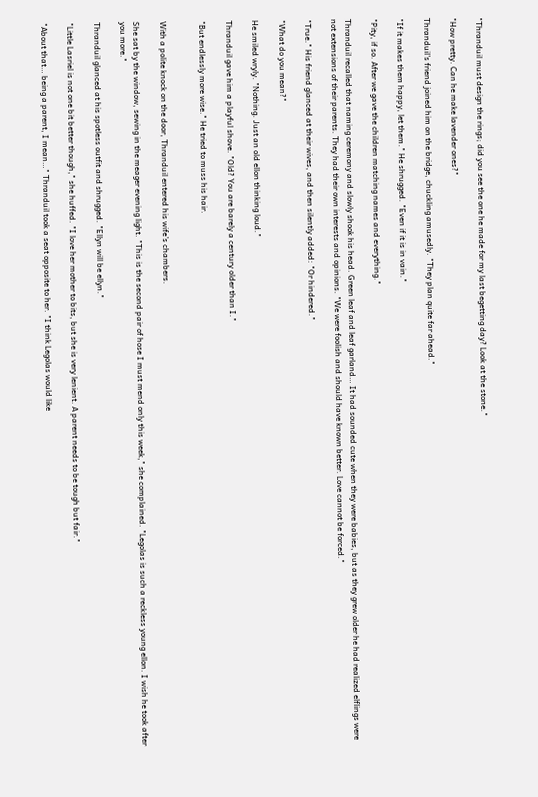"Thranduil must design the rings; did you see the one he made for my last begetting day? Look at the stone."

"How pretty. Can he make lavender ones?"

Thranduil's friend joined him on the bridge, chuckling amusedly. "They plan quite far ahead."

"If it makes them happy, let them." He shrugged. "Even if it is in vain."

"Pity, if so. After we gave the children matching names and everything."

Thranduil recalled that naming ceremony and slowly shook his head. Green leaf and leaf garland… It had sounded cute when they were babies, but as they grew older he had realized elflings were not extensions of their parents. They had their own interests and opinions. "We were foolish and should have known better. Love cannot be forced."

"True." His friend glanced at their wives, and then silently added: "Or hindered."

"What do you mean?"

He smiled wryly. "Nothing. Just an old ellon thinking loud."

Thranduil gave him a playful shove. "Old? You are barely a century older than I."

"But endlessly more wise." He tried to muss his hair.


With a polite knock on the door, Thranduil entered his wife's chambers.

She sat by the window, sewing in the meager evening light. "This is the second pair of hose I must mend only this week," she complained. "Legolas is such a reckless young ellon. I wish he took after you more."

Thranduil glanced at his spotless outfit and shrugged. "Ellyn will be ellyn."

"Little Lasriel is not one bit better though," she huffed. "I love her mother to bits, but she is very lenient. A parent needs to be tough but fair."

"About that… being a parent, I mean…" Thranduil took a seat opposite to her. "I think Legolas would like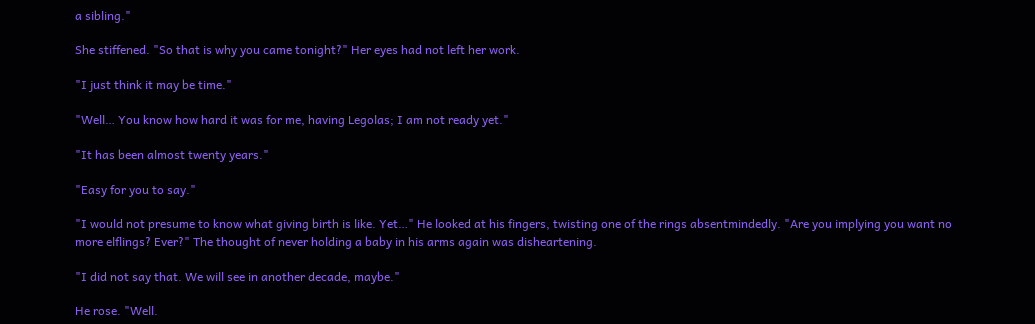a sibling."

She stiffened. "So that is why you came tonight?" Her eyes had not left her work.

"I just think it may be time."

"Well… You know how hard it was for me, having Legolas; I am not ready yet."

"It has been almost twenty years."

"Easy for you to say."

"I would not presume to know what giving birth is like. Yet…" He looked at his fingers, twisting one of the rings absentmindedly. "Are you implying you want no more elflings? Ever?" The thought of never holding a baby in his arms again was disheartening.

"I did not say that. We will see in another decade, maybe."

He rose. "Well.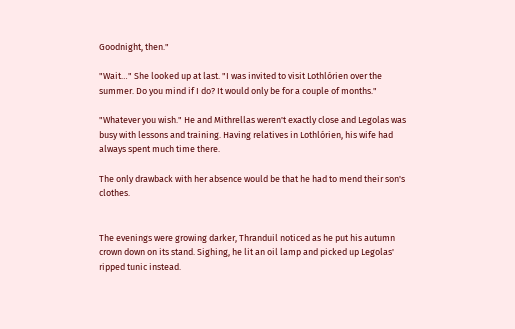Goodnight, then."

"Wait…" She looked up at last. "I was invited to visit Lothlórien over the summer. Do you mind if I do? It would only be for a couple of months."

"Whatever you wish." He and Mithrellas weren't exactly close and Legolas was busy with lessons and training. Having relatives in Lothlórien, his wife had always spent much time there.

The only drawback with her absence would be that he had to mend their son's clothes.


The evenings were growing darker, Thranduil noticed as he put his autumn crown down on its stand. Sighing, he lit an oil lamp and picked up Legolas' ripped tunic instead.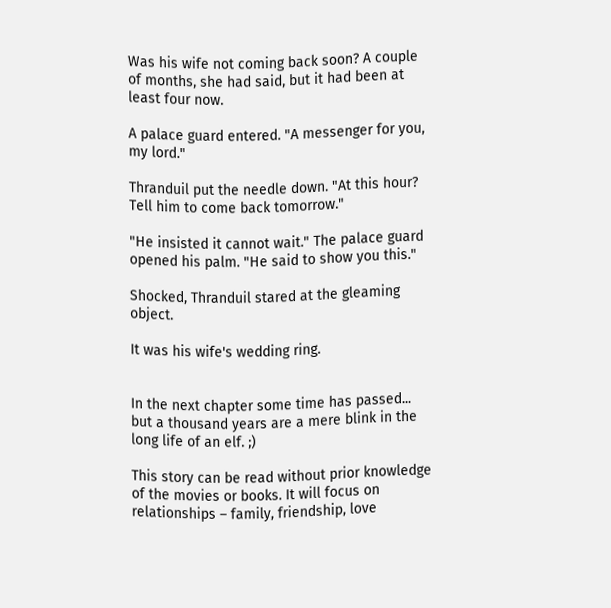Was his wife not coming back soon? A couple of months, she had said, but it had been at least four now.

A palace guard entered. "A messenger for you, my lord."

Thranduil put the needle down. "At this hour? Tell him to come back tomorrow."

"He insisted it cannot wait." The palace guard opened his palm. "He said to show you this."

Shocked, Thranduil stared at the gleaming object.

It was his wife's wedding ring.


In the next chapter some time has passed... but a thousand years are a mere blink in the long life of an elf. ;)

This story can be read without prior knowledge of the movies or books. It will focus on relationships – family, friendship, love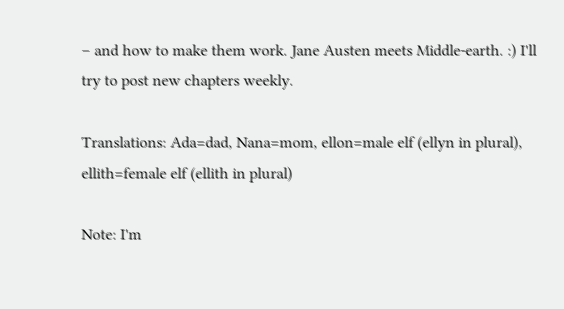– and how to make them work. Jane Austen meets Middle-earth. :) I'll try to post new chapters weekly.

Translations: Ada=dad, Nana=mom, ellon=male elf (ellyn in plural), ellith=female elf (ellith in plural)

Note: I'm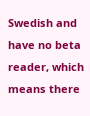Swedish and have no beta reader, which means there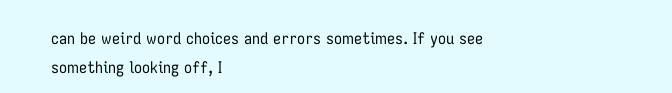can be weird word choices and errors sometimes. If you see something looking off, I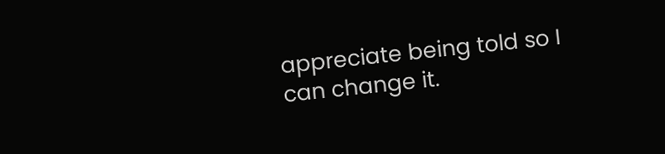appreciate being told so I can change it.